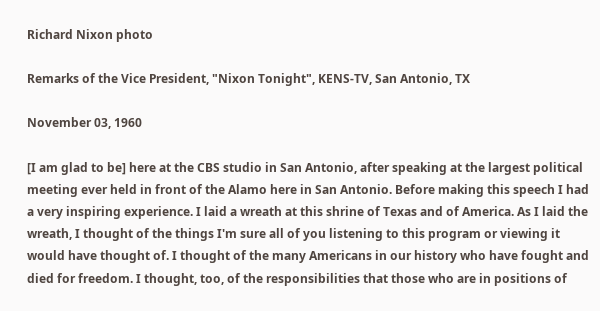Richard Nixon photo

Remarks of the Vice President, "Nixon Tonight", KENS-TV, San Antonio, TX

November 03, 1960

[I am glad to be] here at the CBS studio in San Antonio, after speaking at the largest political meeting ever held in front of the Alamo here in San Antonio. Before making this speech I had a very inspiring experience. I laid a wreath at this shrine of Texas and of America. As I laid the wreath, I thought of the things I'm sure all of you listening to this program or viewing it would have thought of. I thought of the many Americans in our history who have fought and died for freedom. I thought, too, of the responsibilities that those who are in positions of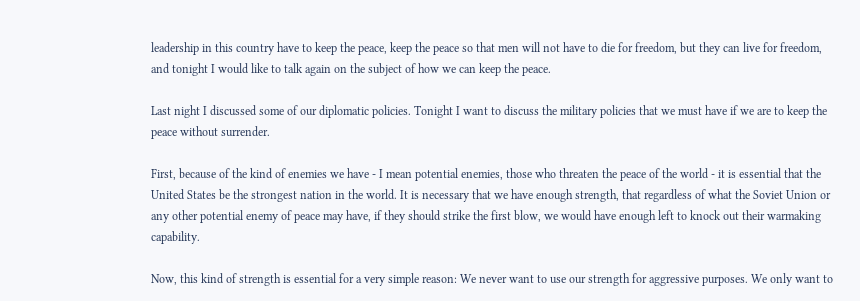leadership in this country have to keep the peace, keep the peace so that men will not have to die for freedom, but they can live for freedom, and tonight I would like to talk again on the subject of how we can keep the peace.

Last night I discussed some of our diplomatic policies. Tonight I want to discuss the military policies that we must have if we are to keep the peace without surrender.

First, because of the kind of enemies we have - I mean potential enemies, those who threaten the peace of the world - it is essential that the United States be the strongest nation in the world. It is necessary that we have enough strength, that regardless of what the Soviet Union or any other potential enemy of peace may have, if they should strike the first blow, we would have enough left to knock out their warmaking capability.

Now, this kind of strength is essential for a very simple reason: We never want to use our strength for aggressive purposes. We only want to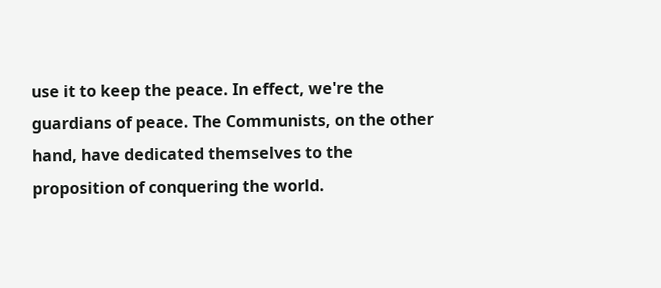use it to keep the peace. In effect, we're the guardians of peace. The Communists, on the other hand, have dedicated themselves to the proposition of conquering the world.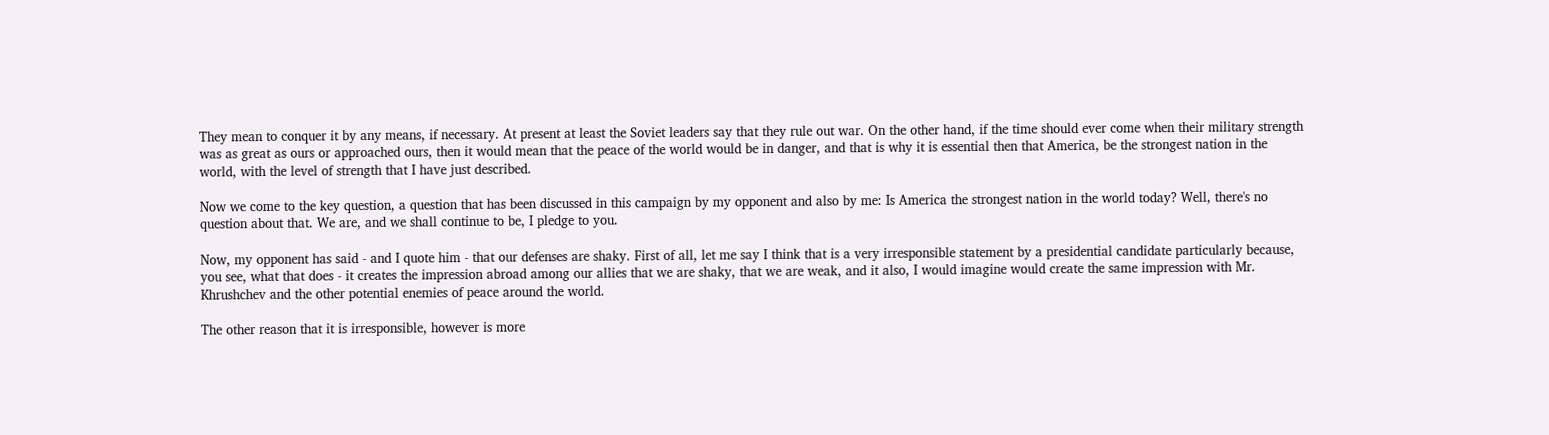They mean to conquer it by any means, if necessary. At present at least the Soviet leaders say that they rule out war. On the other hand, if the time should ever come when their military strength was as great as ours or approached ours, then it would mean that the peace of the world would be in danger, and that is why it is essential then that America, be the strongest nation in the world, with the level of strength that I have just described.

Now we come to the key question, a question that has been discussed in this campaign by my opponent and also by me: Is America the strongest nation in the world today? Well, there's no question about that. We are, and we shall continue to be, I pledge to you.

Now, my opponent has said - and I quote him - that our defenses are shaky. First of all, let me say I think that is a very irresponsible statement by a presidential candidate particularly because, you see, what that does - it creates the impression abroad among our allies that we are shaky, that we are weak, and it also, I would imagine would create the same impression with Mr. Khrushchev and the other potential enemies of peace around the world.

The other reason that it is irresponsible, however is more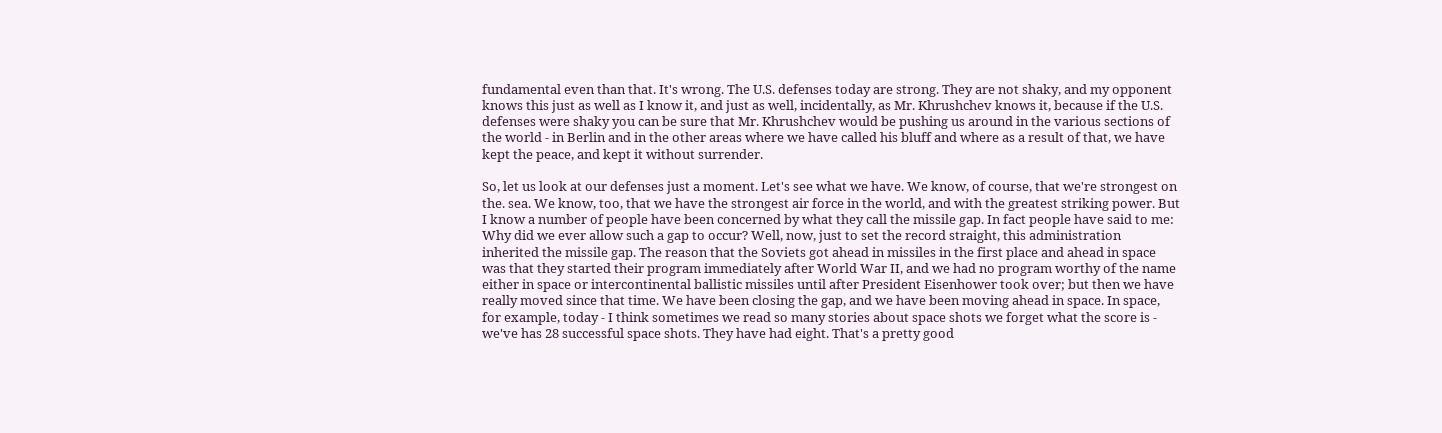fundamental even than that. It's wrong. The U.S. defenses today are strong. They are not shaky, and my opponent knows this just as well as I know it, and just as well, incidentally, as Mr. Khrushchev knows it, because if the U.S. defenses were shaky you can be sure that Mr. Khrushchev would be pushing us around in the various sections of the world - in Berlin and in the other areas where we have called his bluff and where as a result of that, we have kept the peace, and kept it without surrender.

So, let us look at our defenses just a moment. Let's see what we have. We know, of course, that we're strongest on the. sea. We know, too, that we have the strongest air force in the world, and with the greatest striking power. But I know a number of people have been concerned by what they call the missile gap. In fact people have said to me: Why did we ever allow such a gap to occur? Well, now, just to set the record straight, this administration inherited the missile gap. The reason that the Soviets got ahead in missiles in the first place and ahead in space was that they started their program immediately after World War II, and we had no program worthy of the name either in space or intercontinental ballistic missiles until after President Eisenhower took over; but then we have really moved since that time. We have been closing the gap, and we have been moving ahead in space. In space, for example, today - I think sometimes we read so many stories about space shots we forget what the score is - we've has 28 successful space shots. They have had eight. That's a pretty good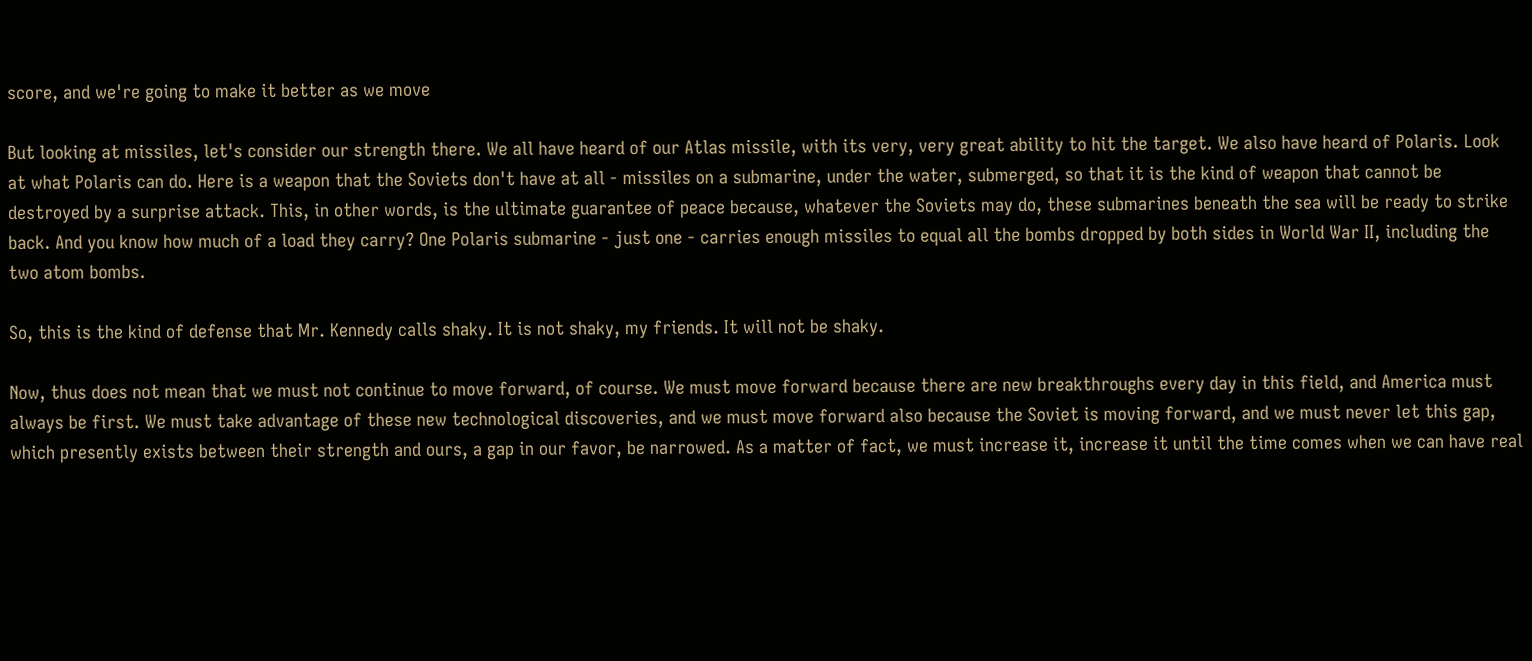score, and we're going to make it better as we move

But looking at missiles, let's consider our strength there. We all have heard of our Atlas missile, with its very, very great ability to hit the target. We also have heard of Polaris. Look at what Polaris can do. Here is a weapon that the Soviets don't have at all - missiles on a submarine, under the water, submerged, so that it is the kind of weapon that cannot be destroyed by a surprise attack. This, in other words, is the ultimate guarantee of peace because, whatever the Soviets may do, these submarines beneath the sea will be ready to strike back. And you know how much of a load they carry? One Polaris submarine - just one - carries enough missiles to equal all the bombs dropped by both sides in World War II, including the two atom bombs.

So, this is the kind of defense that Mr. Kennedy calls shaky. It is not shaky, my friends. It will not be shaky.

Now, thus does not mean that we must not continue to move forward, of course. We must move forward because there are new breakthroughs every day in this field, and America must always be first. We must take advantage of these new technological discoveries, and we must move forward also because the Soviet is moving forward, and we must never let this gap, which presently exists between their strength and ours, a gap in our favor, be narrowed. As a matter of fact, we must increase it, increase it until the time comes when we can have real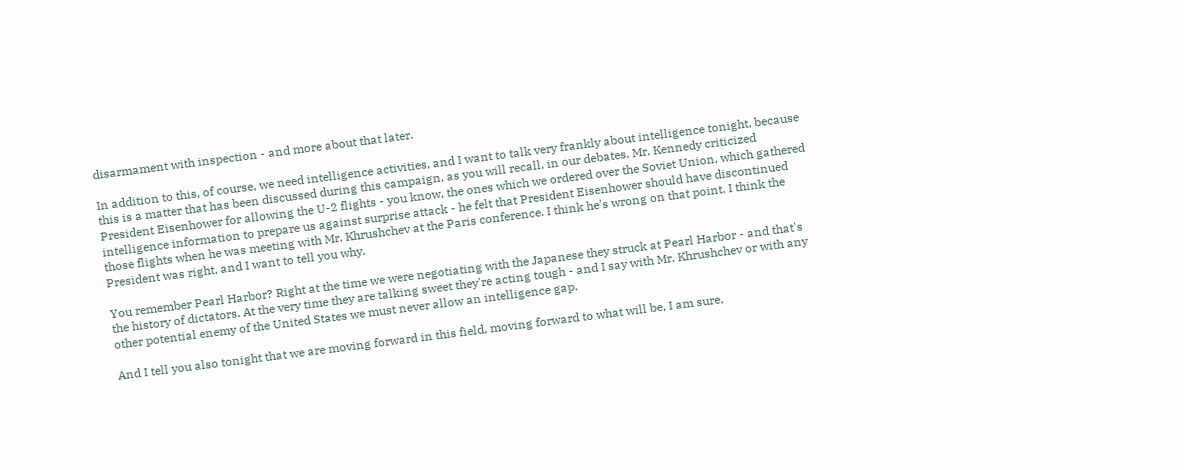disarmament with inspection - and more about that later.

In addition to this, of course, we need intelligence activities, and I want to talk very frankly about intelligence tonight, because this is a matter that has been discussed during this campaign, as you will recall, in our debates. Mr. Kennedy criticized President Eisenhower for allowing the U-2 flights - you know, the ones which we ordered over the Soviet Union, which gathered intelligence information to prepare us against surprise attack - he felt that President Eisenhower should have discontinued those flights when he was meeting with Mr. Khrushchev at the Paris conference. I think he's wrong on that point. I think the President was right, and I want to tell you why.

You remember Pearl Harbor? Right at the time we were negotiating with the Japanese they struck at Pearl Harbor - and that's the history of dictators. At the very time they are talking sweet they're acting tough - and I say with Mr. Khrushchev or with any other potential enemy of the United States we must never allow an intelligence gap.

And I tell you also tonight that we are moving forward in this field, moving forward to what will be, I am sure,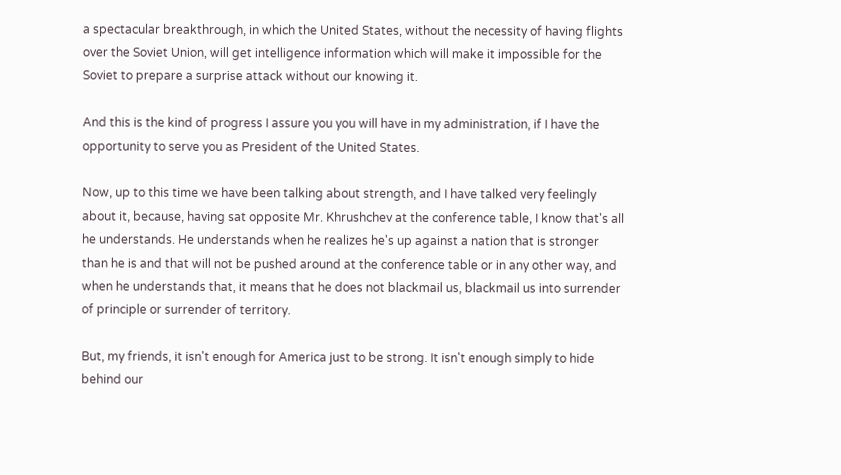a spectacular breakthrough, in which the United States, without the necessity of having flights over the Soviet Union, will get intelligence information which will make it impossible for the Soviet to prepare a surprise attack without our knowing it.

And this is the kind of progress I assure you you will have in my administration, if I have the opportunity to serve you as President of the United States.

Now, up to this time we have been talking about strength, and I have talked very feelingly about it, because, having sat opposite Mr. Khrushchev at the conference table, I know that's all he understands. He understands when he realizes he's up against a nation that is stronger than he is and that will not be pushed around at the conference table or in any other way, and when he understands that, it means that he does not blackmail us, blackmail us into surrender of principle or surrender of territory.

But, my friends, it isn't enough for America just to be strong. It isn't enough simply to hide behind our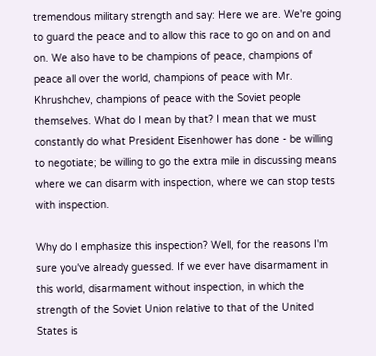tremendous military strength and say: Here we are. We're going to guard the peace and to allow this race to go on and on and on. We also have to be champions of peace, champions of peace all over the world, champions of peace with Mr. Khrushchev, champions of peace with the Soviet people themselves. What do I mean by that? I mean that we must constantly do what President Eisenhower has done - be willing to negotiate; be willing to go the extra mile in discussing means where we can disarm with inspection, where we can stop tests with inspection.

Why do I emphasize this inspection? Well, for the reasons I'm sure you've already guessed. If we ever have disarmament in this world, disarmament without inspection, in which the strength of the Soviet Union relative to that of the United States is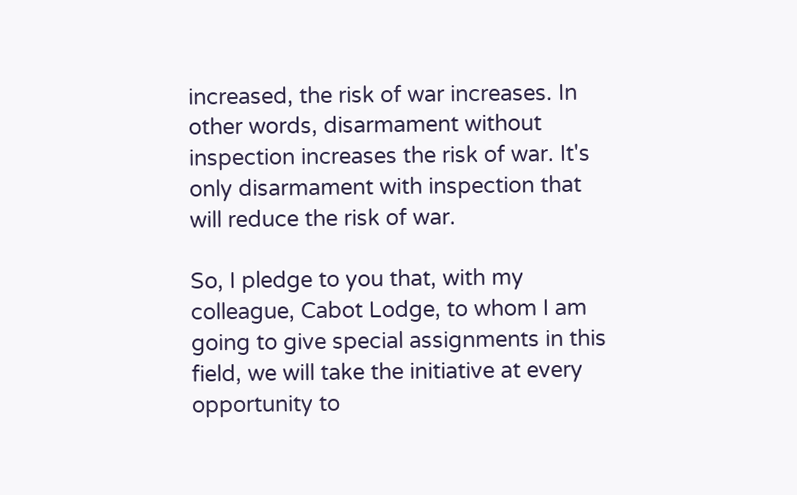increased, the risk of war increases. In other words, disarmament without inspection increases the risk of war. It's only disarmament with inspection that will reduce the risk of war.

So, I pledge to you that, with my colleague, Cabot Lodge, to whom I am going to give special assignments in this field, we will take the initiative at every opportunity to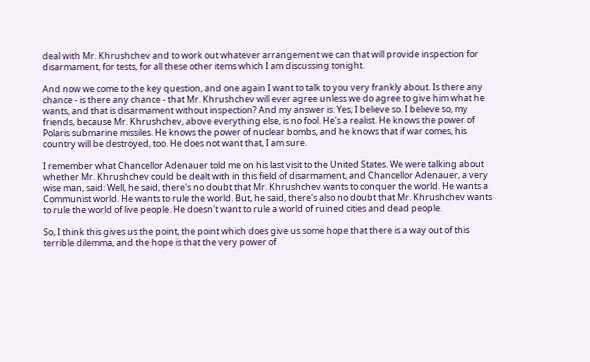deal with Mr. Khrushchev and to work out whatever arrangement we can that will provide inspection for disarmament, for tests, for all these other items which I am discussing tonight.

And now we come to the key question, and one again I want to talk to you very frankly about. Is there any chance - is there any chance - that Mr. Khrushchev will ever agree unless we do agree to give him what he wants, and that is disarmament without inspection? And my answer is: Yes; I believe so. I believe so, my friends, because Mr. Khrushchev, above everything else, is no fool. He's a realist. He knows the power of Polaris submarine missiles. He knows the power of nuclear bombs, and he knows that if war comes, his country will be destroyed, too. He does not want that, I am sure.

I remember what Chancellor Adenauer told me on his last visit to the United States. We were talking about whether Mr. Khrushchev could be dealt with in this field of disarmament, and Chancellor Adenauer, a very wise man, said: Well, he said, there's no doubt that Mr. Khrushchev wants to conquer the world. He wants a Communist world. He wants to rule the world. But, he said, there's also no doubt that Mr. Khrushchev wants to rule the world of live people. He doesn't want to rule a world of ruined cities and dead people.

So, I think this gives us the point, the point which does give us some hope that there is a way out of this terrible dilemma, and the hope is that the very power of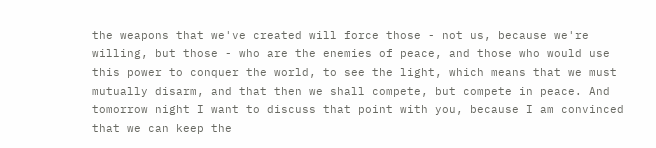the weapons that we've created will force those - not us, because we're willing, but those - who are the enemies of peace, and those who would use this power to conquer the world, to see the light, which means that we must mutually disarm, and that then we shall compete, but compete in peace. And tomorrow night I want to discuss that point with you, because I am convinced that we can keep the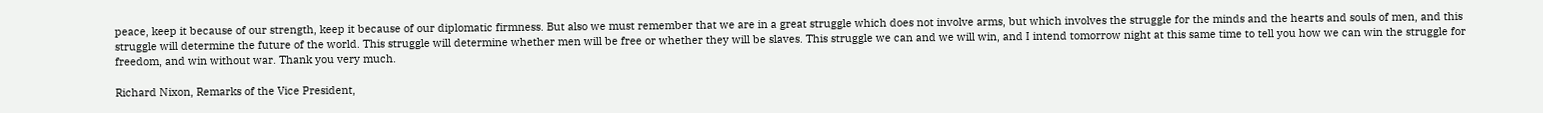peace, keep it because of our strength, keep it because of our diplomatic firmness. But also we must remember that we are in a great struggle which does not involve arms, but which involves the struggle for the minds and the hearts and souls of men, and this struggle will determine the future of the world. This struggle will determine whether men will be free or whether they will be slaves. This struggle we can and we will win, and I intend tomorrow night at this same time to tell you how we can win the struggle for freedom, and win without war. Thank you very much.

Richard Nixon, Remarks of the Vice President,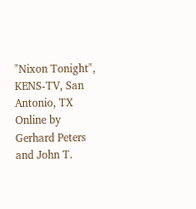"Nixon Tonight", KENS-TV, San Antonio, TX Online by Gerhard Peters and John T.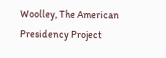Woolley, The American Presidency Project